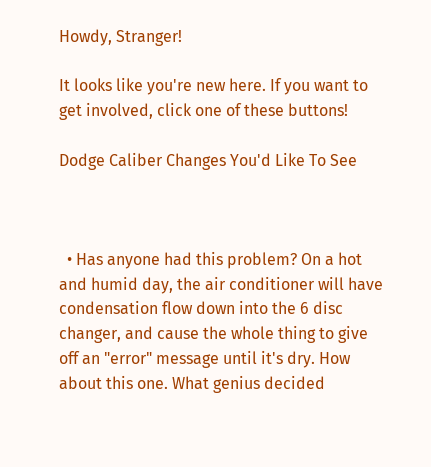Howdy, Stranger!

It looks like you're new here. If you want to get involved, click one of these buttons!

Dodge Caliber Changes You'd Like To See



  • Has anyone had this problem? On a hot and humid day, the air conditioner will have condensation flow down into the 6 disc changer, and cause the whole thing to give off an "error" message until it's dry. How about this one. What genius decided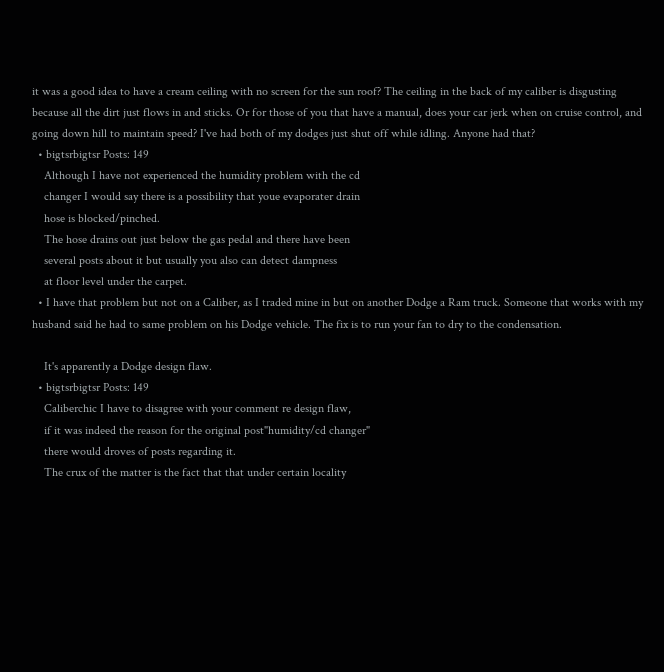it was a good idea to have a cream ceiling with no screen for the sun roof? The ceiling in the back of my caliber is disgusting because all the dirt just flows in and sticks. Or for those of you that have a manual, does your car jerk when on cruise control, and going down hill to maintain speed? I've had both of my dodges just shut off while idling. Anyone had that?
  • bigtsrbigtsr Posts: 149
    Although I have not experienced the humidity problem with the cd
    changer I would say there is a possibility that youe evaporater drain
    hose is blocked/pinched.
    The hose drains out just below the gas pedal and there have been
    several posts about it but usually you also can detect dampness
    at floor level under the carpet.
  • I have that problem but not on a Caliber, as I traded mine in but on another Dodge a Ram truck. Someone that works with my husband said he had to same problem on his Dodge vehicle. The fix is to run your fan to dry to the condensation.

    It's apparently a Dodge design flaw.
  • bigtsrbigtsr Posts: 149
    Caliberchic I have to disagree with your comment re design flaw,
    if it was indeed the reason for the original post"humidity/cd changer"
    there would droves of posts regarding it.
    The crux of the matter is the fact that that under certain locality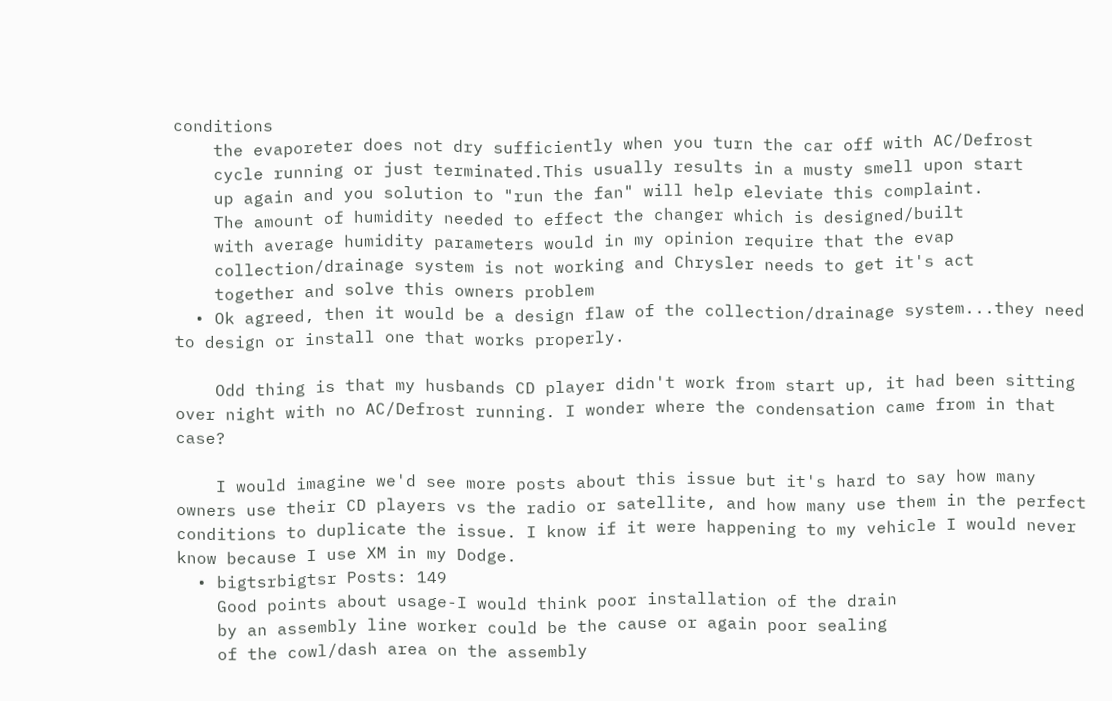conditions
    the evaporeter does not dry sufficiently when you turn the car off with AC/Defrost
    cycle running or just terminated.This usually results in a musty smell upon start
    up again and you solution to "run the fan" will help eleviate this complaint.
    The amount of humidity needed to effect the changer which is designed/built
    with average humidity parameters would in my opinion require that the evap
    collection/drainage system is not working and Chrysler needs to get it's act
    together and solve this owners problem
  • Ok agreed, then it would be a design flaw of the collection/drainage system...they need to design or install one that works properly.

    Odd thing is that my husbands CD player didn't work from start up, it had been sitting over night with no AC/Defrost running. I wonder where the condensation came from in that case?

    I would imagine we'd see more posts about this issue but it's hard to say how many owners use their CD players vs the radio or satellite, and how many use them in the perfect conditions to duplicate the issue. I know if it were happening to my vehicle I would never know because I use XM in my Dodge.
  • bigtsrbigtsr Posts: 149
    Good points about usage-I would think poor installation of the drain
    by an assembly line worker could be the cause or again poor sealing
    of the cowl/dash area on the assembly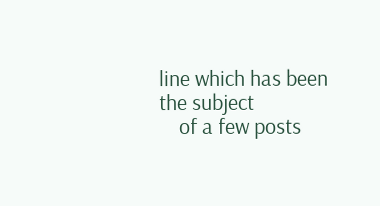line which has been the subject
    of a few posts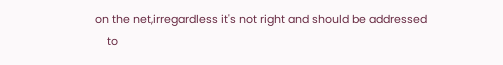on the net,irregardless it's not right and should be addressed
    to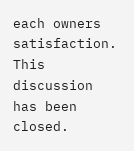each owners satisfaction.
This discussion has been closed.